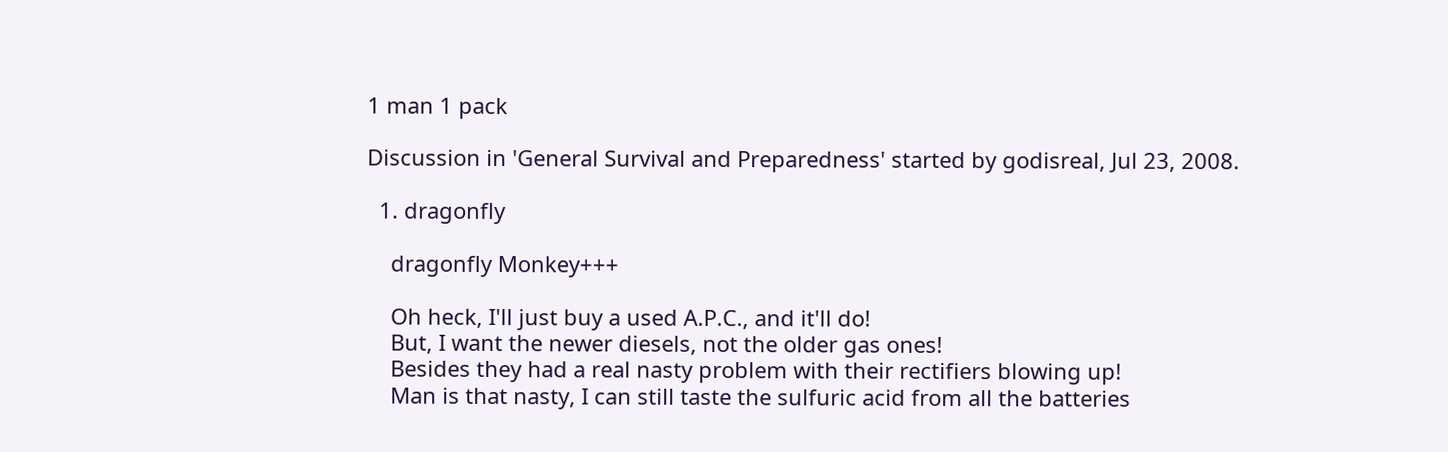1 man 1 pack

Discussion in 'General Survival and Preparedness' started by godisreal, Jul 23, 2008.

  1. dragonfly

    dragonfly Monkey+++

    Oh heck, I'll just buy a used A.P.C., and it'll do!
    But, I want the newer diesels, not the older gas ones!
    Besides they had a real nasty problem with their rectifiers blowing up!
    Man is that nasty, I can still taste the sulfuric acid from all the batteries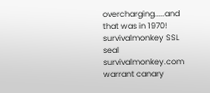overcharging.....and that was in 1970!
survivalmonkey SSL seal        survivalmonkey.com warrant canary